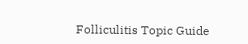Folliculitis Topic Guide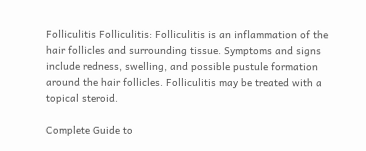Folliculitis Folliculitis: Folliculitis is an inflammation of the hair follicles and surrounding tissue. Symptoms and signs include redness, swelling, and possible pustule formation around the hair follicles. Folliculitis may be treated with a topical steroid.

Complete Guide to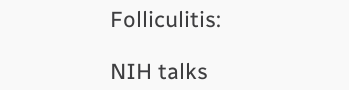Folliculitis:

NIH talks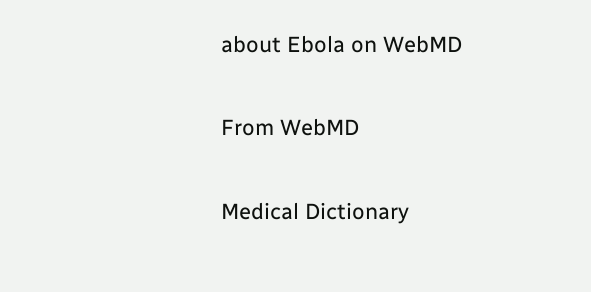about Ebola on WebMD

From WebMD

Medical Dictionary